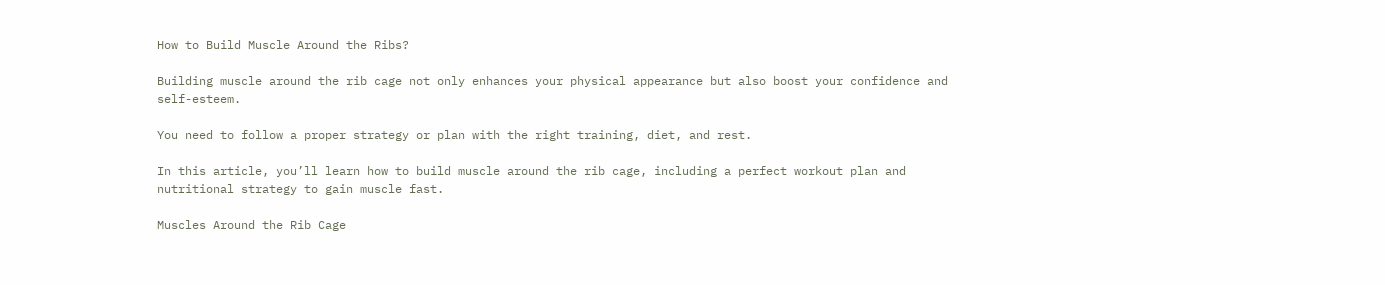How to Build Muscle Around the Ribs?

Building muscle around the rib cage not only enhances your physical appearance but also boost your confidence and self-esteem.

You need to follow a proper strategy or plan with the right training, diet, and rest.

In this article, you’ll learn how to build muscle around the rib cage, including a perfect workout plan and nutritional strategy to gain muscle fast.

Muscles Around the Rib Cage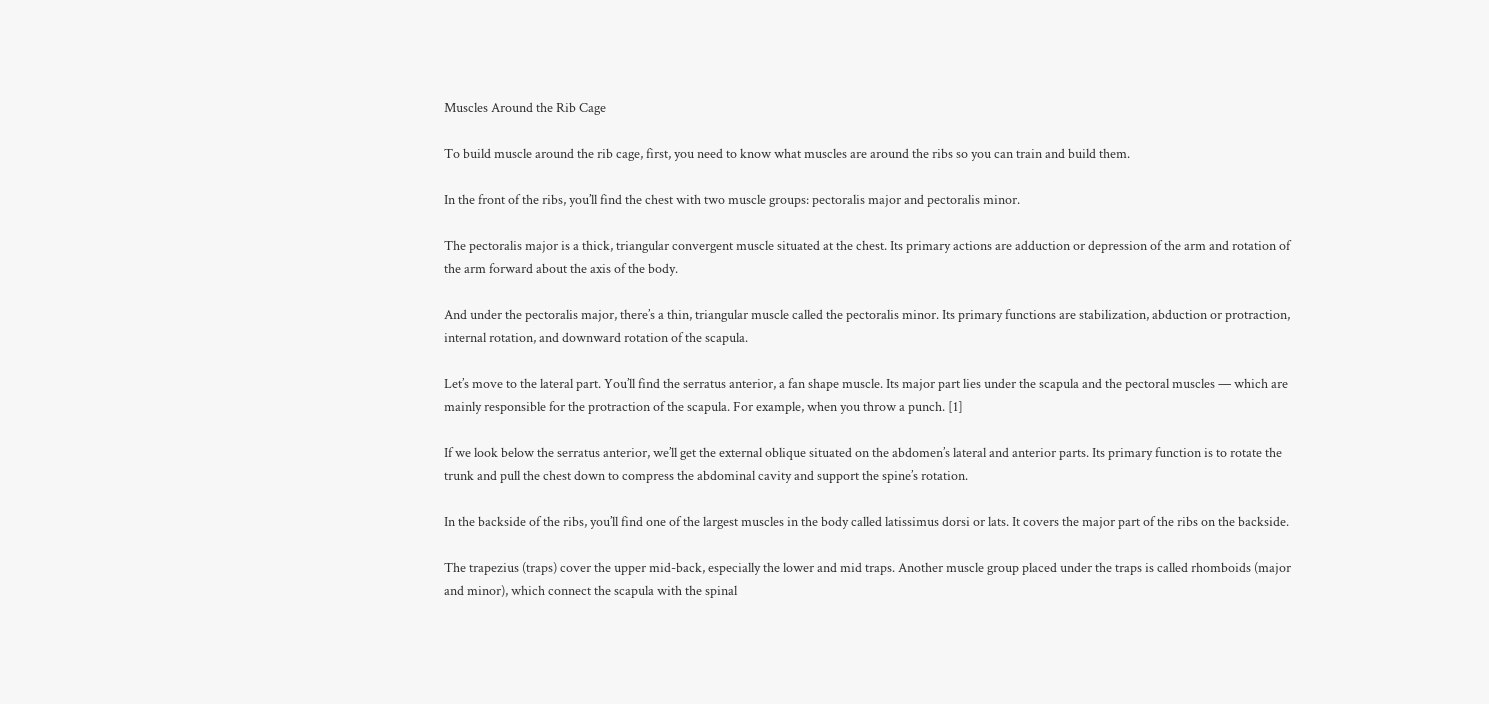Muscles Around the Rib Cage

To build muscle around the rib cage, first, you need to know what muscles are around the ribs so you can train and build them.

In the front of the ribs, you’ll find the chest with two muscle groups: pectoralis major and pectoralis minor.

The pectoralis major is a thick, triangular convergent muscle situated at the chest. Its primary actions are adduction or depression of the arm and rotation of the arm forward about the axis of the body.

And under the pectoralis major, there’s a thin, triangular muscle called the pectoralis minor. Its primary functions are stabilization, abduction or protraction, internal rotation, and downward rotation of the scapula.

Let’s move to the lateral part. You’ll find the serratus anterior, a fan shape muscle. Its major part lies under the scapula and the pectoral muscles — which are mainly responsible for the protraction of the scapula. For example, when you throw a punch. [1]

If we look below the serratus anterior, we’ll get the external oblique situated on the abdomen’s lateral and anterior parts. Its primary function is to rotate the trunk and pull the chest down to compress the abdominal cavity and support the spine’s rotation.

In the backside of the ribs, you’ll find one of the largest muscles in the body called latissimus dorsi or lats. It covers the major part of the ribs on the backside.

The trapezius (traps) cover the upper mid-back, especially the lower and mid traps. Another muscle group placed under the traps is called rhomboids (major and minor), which connect the scapula with the spinal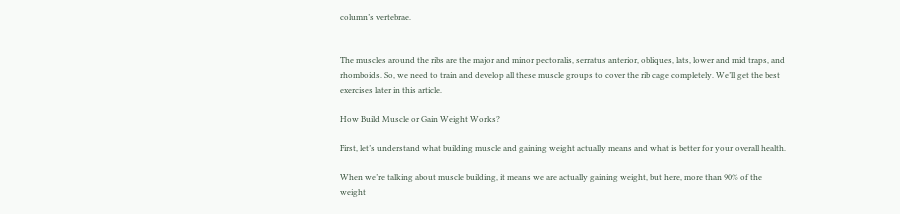column’s vertebrae.


The muscles around the ribs are the major and minor pectoralis, serratus anterior, obliques, lats, lower and mid traps, and rhomboids. So, we need to train and develop all these muscle groups to cover the rib cage completely. We’ll get the best exercises later in this article.

How Build Muscle or Gain Weight Works?

First, let’s understand what building muscle and gaining weight actually means and what is better for your overall health.

When we’re talking about muscle building, it means we are actually gaining weight, but here, more than 90% of the weight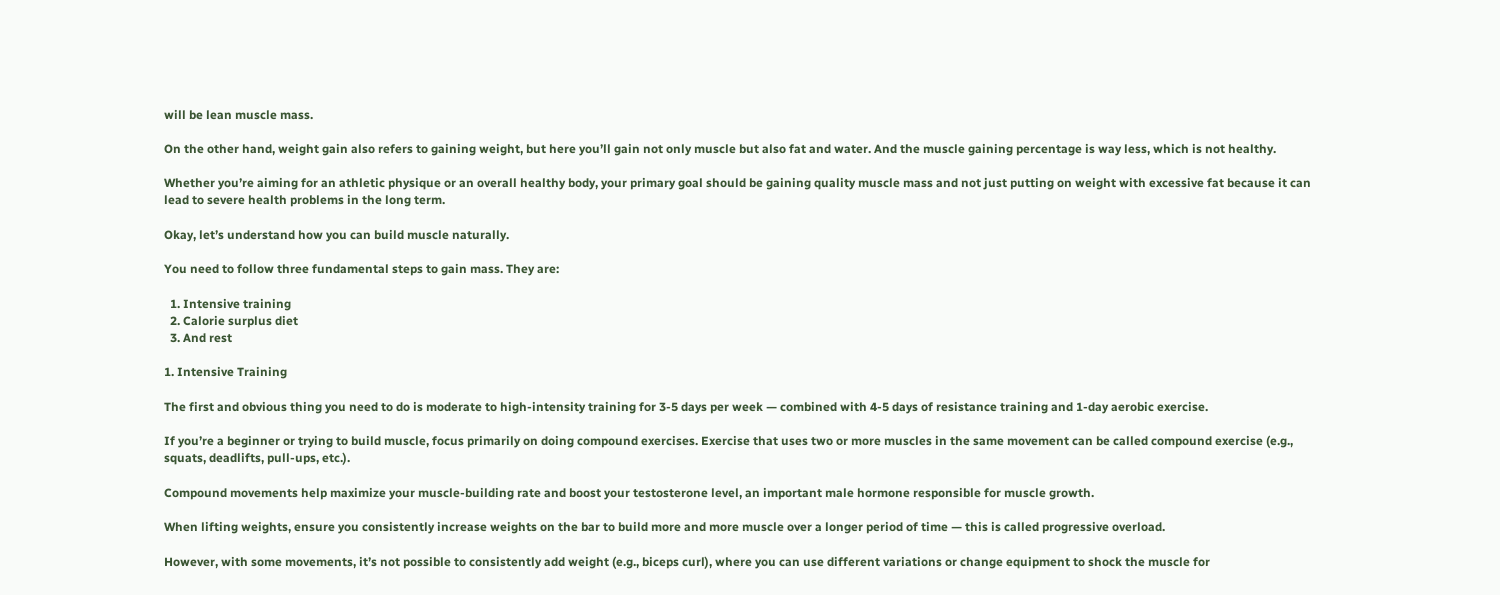will be lean muscle mass.

On the other hand, weight gain also refers to gaining weight, but here you’ll gain not only muscle but also fat and water. And the muscle gaining percentage is way less, which is not healthy.

Whether you’re aiming for an athletic physique or an overall healthy body, your primary goal should be gaining quality muscle mass and not just putting on weight with excessive fat because it can lead to severe health problems in the long term.

Okay, let’s understand how you can build muscle naturally.

You need to follow three fundamental steps to gain mass. They are:

  1. Intensive training
  2. Calorie surplus diet
  3. And rest

1. Intensive Training

The first and obvious thing you need to do is moderate to high-intensity training for 3-5 days per week — combined with 4-5 days of resistance training and 1-day aerobic exercise.

If you’re a beginner or trying to build muscle, focus primarily on doing compound exercises. Exercise that uses two or more muscles in the same movement can be called compound exercise (e.g., squats, deadlifts, pull-ups, etc.).

Compound movements help maximize your muscle-building rate and boost your testosterone level, an important male hormone responsible for muscle growth.

When lifting weights, ensure you consistently increase weights on the bar to build more and more muscle over a longer period of time — this is called progressive overload.

However, with some movements, it’s not possible to consistently add weight (e.g., biceps curl), where you can use different variations or change equipment to shock the muscle for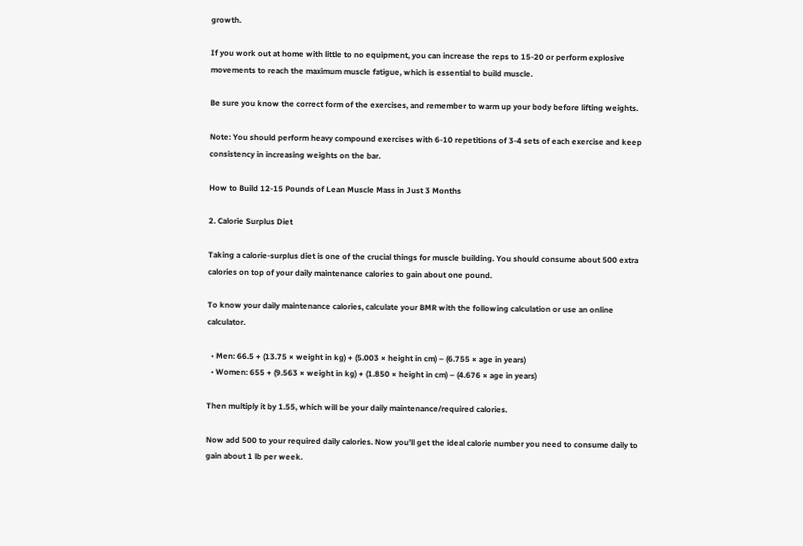growth.

If you work out at home with little to no equipment, you can increase the reps to 15-20 or perform explosive movements to reach the maximum muscle fatigue, which is essential to build muscle.

Be sure you know the correct form of the exercises, and remember to warm up your body before lifting weights.

Note: You should perform heavy compound exercises with 6-10 repetitions of 3-4 sets of each exercise and keep consistency in increasing weights on the bar.

How to Build 12-15 Pounds of Lean Muscle Mass in Just 3 Months

2. Calorie Surplus Diet

Taking a calorie-surplus diet is one of the crucial things for muscle building. You should consume about 500 extra calories on top of your daily maintenance calories to gain about one pound.

To know your daily maintenance calories, calculate your BMR with the following calculation or use an online calculator.

  • Men: 66.5 + (13.75 × weight in kg) + (5.003 × height in cm) – (6.755 × age in years)
  • Women: 655 + (9.563 × weight in kg) + (1.850 × height in cm) – (4.676 × age in years)

Then multiply it by 1.55, which will be your daily maintenance/required calories.

Now add 500 to your required daily calories. Now you’ll get the ideal calorie number you need to consume daily to gain about 1 lb per week.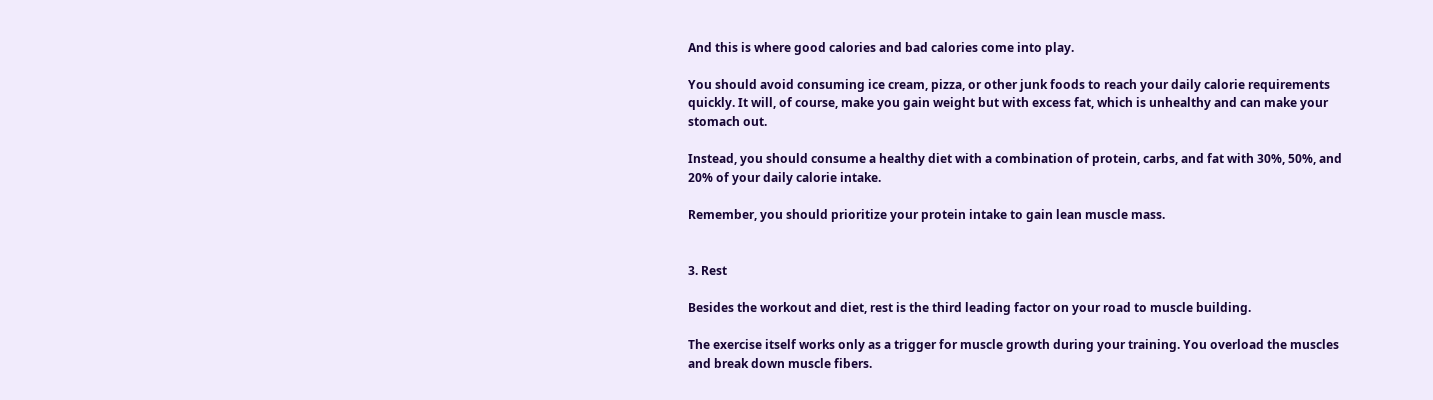And this is where good calories and bad calories come into play.

You should avoid consuming ice cream, pizza, or other junk foods to reach your daily calorie requirements quickly. It will, of course, make you gain weight but with excess fat, which is unhealthy and can make your stomach out.

Instead, you should consume a healthy diet with a combination of protein, carbs, and fat with 30%, 50%, and 20% of your daily calorie intake.

Remember, you should prioritize your protein intake to gain lean muscle mass.


3. Rest

Besides the workout and diet, rest is the third leading factor on your road to muscle building.

The exercise itself works only as a trigger for muscle growth during your training. You overload the muscles and break down muscle fibers.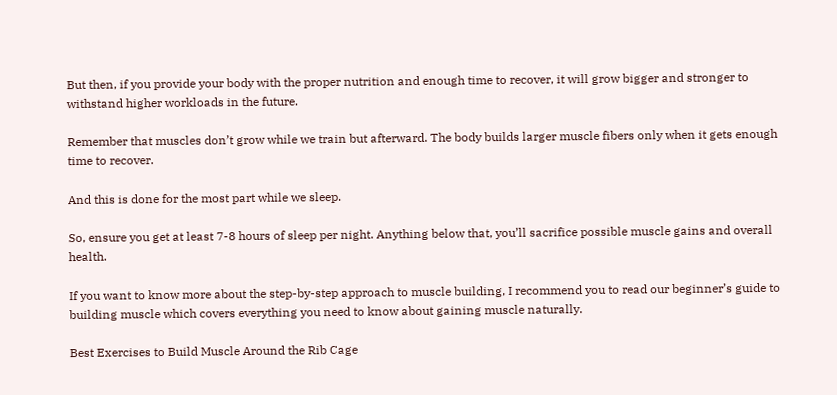But then, if you provide your body with the proper nutrition and enough time to recover, it will grow bigger and stronger to withstand higher workloads in the future.

Remember that muscles don’t grow while we train but afterward. The body builds larger muscle fibers only when it gets enough time to recover.

And this is done for the most part while we sleep.

So, ensure you get at least 7-8 hours of sleep per night. Anything below that, you’ll sacrifice possible muscle gains and overall health.

If you want to know more about the step-by-step approach to muscle building, I recommend you to read our beginner’s guide to building muscle which covers everything you need to know about gaining muscle naturally.

Best Exercises to Build Muscle Around the Rib Cage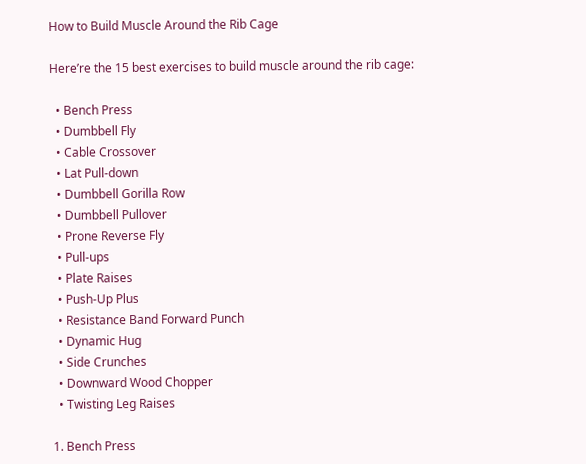How to Build Muscle Around the Rib Cage

Here’re the 15 best exercises to build muscle around the rib cage:

  • Bench Press
  • Dumbbell Fly
  • Cable Crossover
  • Lat Pull-down
  • Dumbbell Gorilla Row
  • Dumbbell Pullover
  • Prone Reverse Fly
  • Pull-ups
  • Plate Raises
  • Push-Up Plus
  • Resistance Band Forward Punch
  • Dynamic Hug
  • Side Crunches
  • Downward Wood Chopper
  • Twisting Leg Raises

1. Bench Press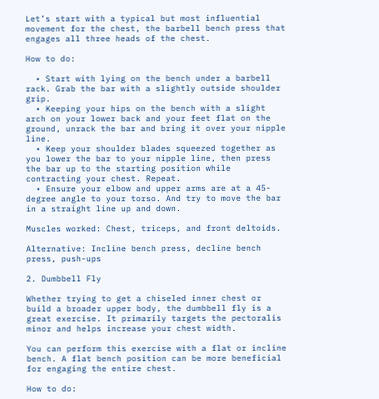Let’s start with a typical but most influential movement for the chest, the barbell bench press that engages all three heads of the chest.

How to do:

  • Start with lying on the bench under a barbell rack. Grab the bar with a slightly outside shoulder grip.
  • Keeping your hips on the bench with a slight arch on your lower back and your feet flat on the ground, unrack the bar and bring it over your nipple line.
  • Keep your shoulder blades squeezed together as you lower the bar to your nipple line, then press the bar up to the starting position while contracting your chest. Repeat.
  • Ensure your elbow and upper arms are at a 45-degree angle to your torso. And try to move the bar in a straight line up and down.

Muscles worked: Chest, triceps, and front deltoids.

Alternative: Incline bench press, decline bench press, push-ups

2. Dumbbell Fly

Whether trying to get a chiseled inner chest or build a broader upper body, the dumbbell fly is a great exercise. It primarily targets the pectoralis minor and helps increase your chest width.

You can perform this exercise with a flat or incline bench. A flat bench position can be more beneficial for engaging the entire chest.

How to do: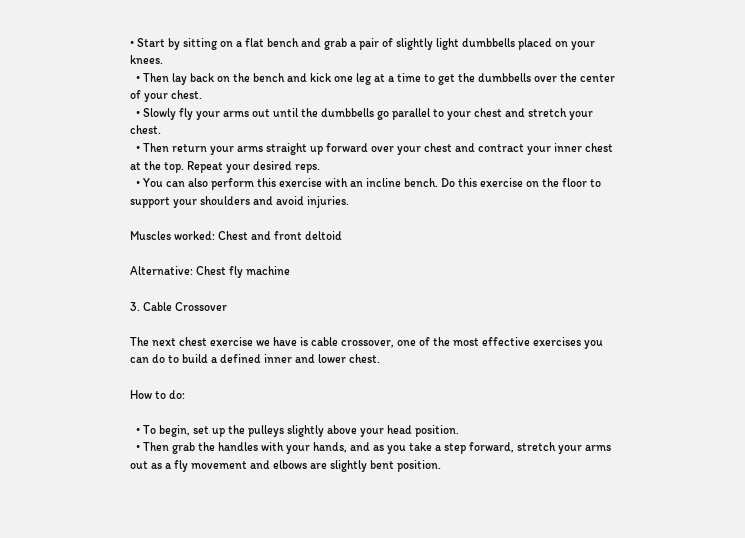• Start by sitting on a flat bench and grab a pair of slightly light dumbbells placed on your knees.
  • Then lay back on the bench and kick one leg at a time to get the dumbbells over the center of your chest.
  • Slowly fly your arms out until the dumbbells go parallel to your chest and stretch your chest.
  • Then return your arms straight up forward over your chest and contract your inner chest at the top. Repeat your desired reps.
  • You can also perform this exercise with an incline bench. Do this exercise on the floor to support your shoulders and avoid injuries.

Muscles worked: Chest and front deltoid

Alternative: Chest fly machine

3. Cable Crossover

The next chest exercise we have is cable crossover, one of the most effective exercises you can do to build a defined inner and lower chest.

How to do:

  • To begin, set up the pulleys slightly above your head position.
  • Then grab the handles with your hands, and as you take a step forward, stretch your arms out as a fly movement and elbows are slightly bent position.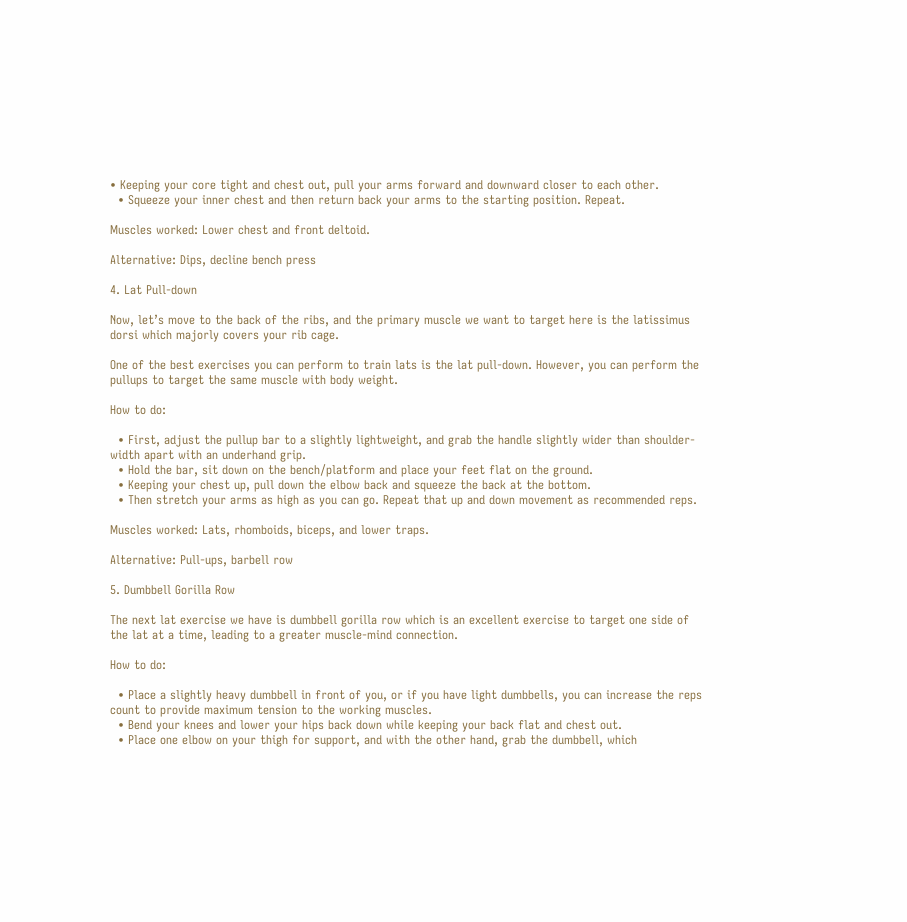• Keeping your core tight and chest out, pull your arms forward and downward closer to each other.
  • Squeeze your inner chest and then return back your arms to the starting position. Repeat.

Muscles worked: Lower chest and front deltoid.

Alternative: Dips, decline bench press

4. Lat Pull-down

Now, let’s move to the back of the ribs, and the primary muscle we want to target here is the latissimus dorsi which majorly covers your rib cage.

One of the best exercises you can perform to train lats is the lat pull-down. However, you can perform the pullups to target the same muscle with body weight.

How to do:

  • First, adjust the pullup bar to a slightly lightweight, and grab the handle slightly wider than shoulder-width apart with an underhand grip.
  • Hold the bar, sit down on the bench/platform and place your feet flat on the ground.
  • Keeping your chest up, pull down the elbow back and squeeze the back at the bottom.
  • Then stretch your arms as high as you can go. Repeat that up and down movement as recommended reps.

Muscles worked: Lats, rhomboids, biceps, and lower traps.

Alternative: Pull-ups, barbell row

5. Dumbbell Gorilla Row

The next lat exercise we have is dumbbell gorilla row which is an excellent exercise to target one side of the lat at a time, leading to a greater muscle-mind connection.

How to do:

  • Place a slightly heavy dumbbell in front of you, or if you have light dumbbells, you can increase the reps count to provide maximum tension to the working muscles.
  • Bend your knees and lower your hips back down while keeping your back flat and chest out.
  • Place one elbow on your thigh for support, and with the other hand, grab the dumbbell, which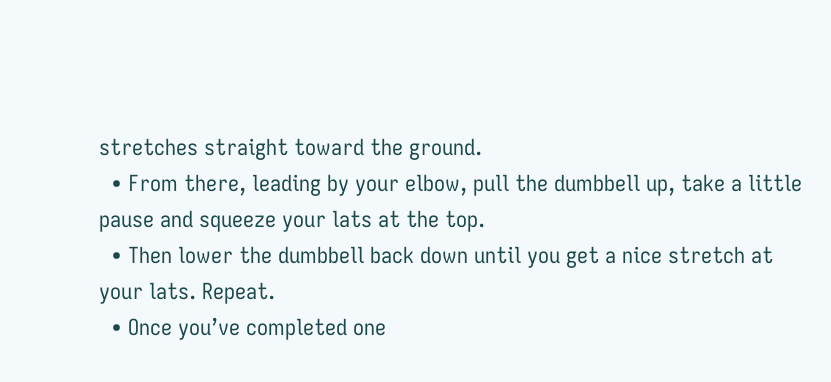stretches straight toward the ground.
  • From there, leading by your elbow, pull the dumbbell up, take a little pause and squeeze your lats at the top.
  • Then lower the dumbbell back down until you get a nice stretch at your lats. Repeat.
  • Once you’ve completed one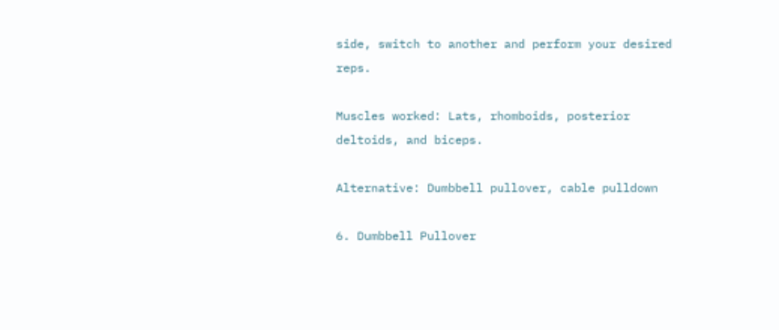side, switch to another and perform your desired reps.

Muscles worked: Lats, rhomboids, posterior deltoids, and biceps.

Alternative: Dumbbell pullover, cable pulldown

6. Dumbbell Pullover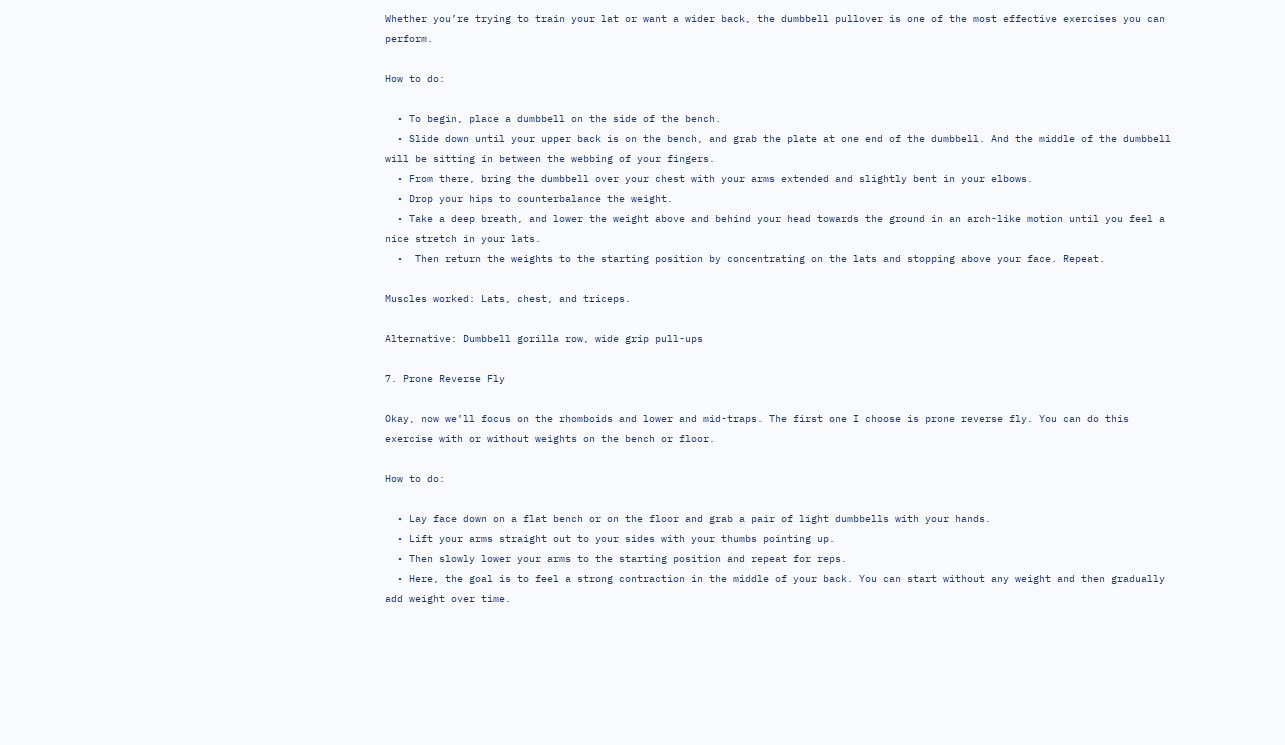Whether you’re trying to train your lat or want a wider back, the dumbbell pullover is one of the most effective exercises you can perform.

How to do:

  • To begin, place a dumbbell on the side of the bench.
  • Slide down until your upper back is on the bench, and grab the plate at one end of the dumbbell. And the middle of the dumbbell will be sitting in between the webbing of your fingers.
  • From there, bring the dumbbell over your chest with your arms extended and slightly bent in your elbows.
  • Drop your hips to counterbalance the weight.
  • Take a deep breath, and lower the weight above and behind your head towards the ground in an arch-like motion until you feel a nice stretch in your lats.
  •  Then return the weights to the starting position by concentrating on the lats and stopping above your face. Repeat.

Muscles worked: Lats, chest, and triceps.

Alternative: Dumbbell gorilla row, wide grip pull-ups

7. Prone Reverse Fly

Okay, now we’ll focus on the rhomboids and lower and mid-traps. The first one I choose is prone reverse fly. You can do this exercise with or without weights on the bench or floor.

How to do:

  • Lay face down on a flat bench or on the floor and grab a pair of light dumbbells with your hands.
  • Lift your arms straight out to your sides with your thumbs pointing up.
  • Then slowly lower your arms to the starting position and repeat for reps.
  • Here, the goal is to feel a strong contraction in the middle of your back. You can start without any weight and then gradually add weight over time.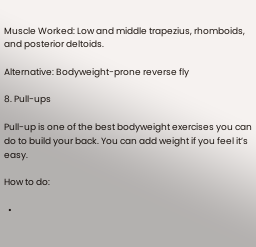Muscle Worked: Low and middle trapezius, rhomboids, and posterior deltoids.

Alternative: Bodyweight-prone reverse fly

8. Pull-ups

Pull-up is one of the best bodyweight exercises you can do to build your back. You can add weight if you feel it’s easy.

How to do:

  •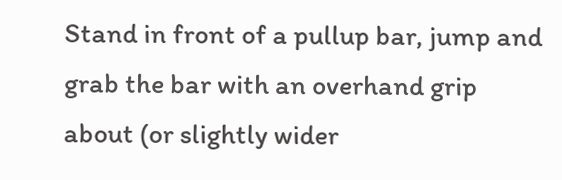Stand in front of a pullup bar, jump and grab the bar with an overhand grip about (or slightly wider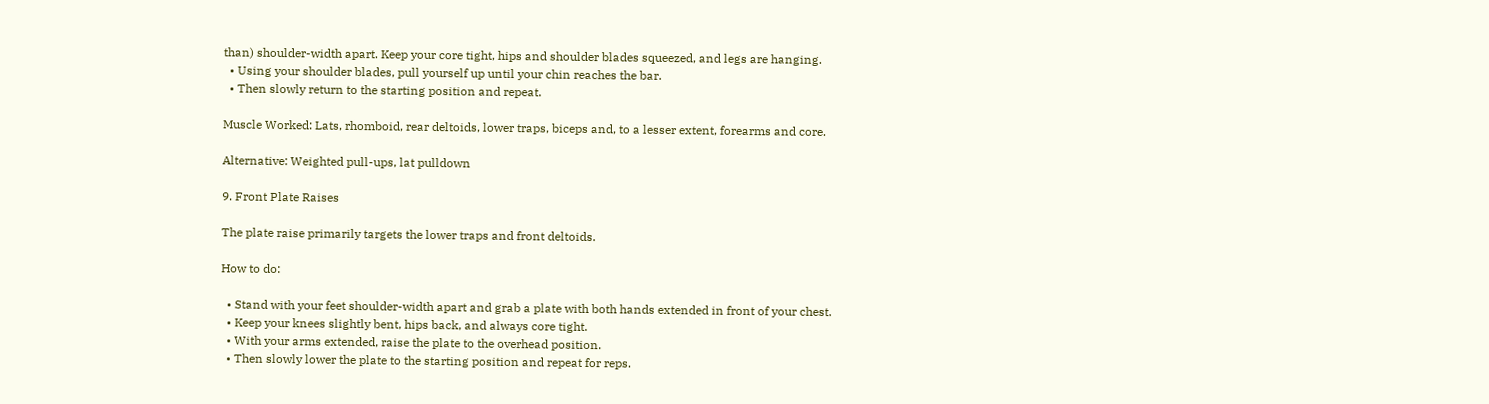than) shoulder-width apart. Keep your core tight, hips and shoulder blades squeezed, and legs are hanging.
  • Using your shoulder blades, pull yourself up until your chin reaches the bar.
  • Then slowly return to the starting position and repeat.

Muscle Worked: Lats, rhomboid, rear deltoids, lower traps, biceps and, to a lesser extent, forearms and core.

Alternative: Weighted pull-ups, lat pulldown

9. Front Plate Raises

The plate raise primarily targets the lower traps and front deltoids.

How to do:

  • Stand with your feet shoulder-width apart and grab a plate with both hands extended in front of your chest.
  • Keep your knees slightly bent, hips back, and always core tight.
  • With your arms extended, raise the plate to the overhead position.
  • Then slowly lower the plate to the starting position and repeat for reps.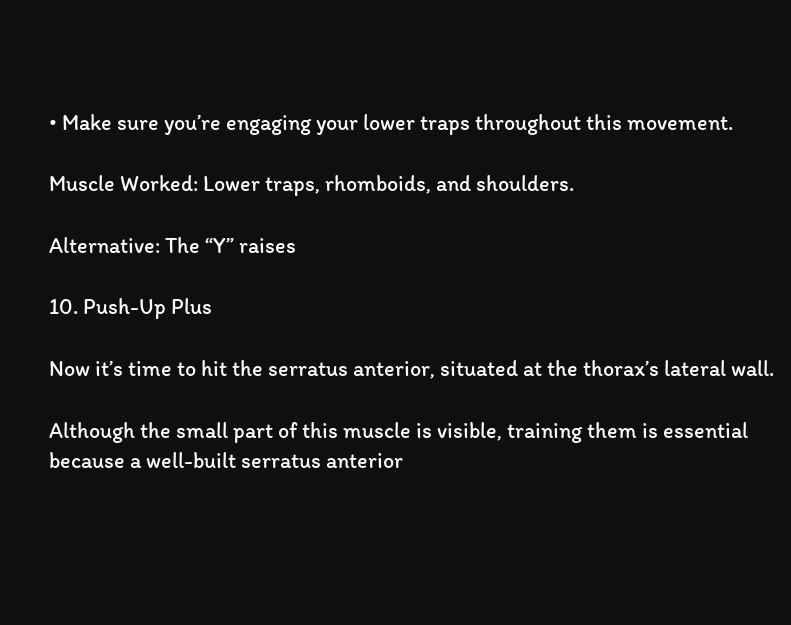• Make sure you’re engaging your lower traps throughout this movement.

Muscle Worked: Lower traps, rhomboids, and shoulders.

Alternative: The “Y” raises

10. Push-Up Plus

Now it’s time to hit the serratus anterior, situated at the thorax’s lateral wall.

Although the small part of this muscle is visible, training them is essential because a well-built serratus anterior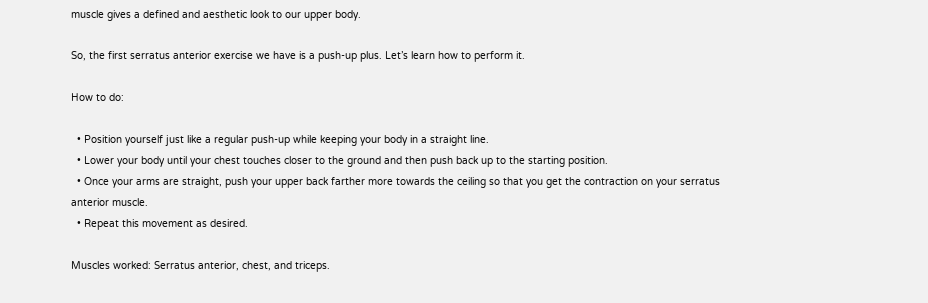muscle gives a defined and aesthetic look to our upper body.

So, the first serratus anterior exercise we have is a push-up plus. Let’s learn how to perform it.

How to do:

  • Position yourself just like a regular push-up while keeping your body in a straight line.
  • Lower your body until your chest touches closer to the ground and then push back up to the starting position.
  • Once your arms are straight, push your upper back farther more towards the ceiling so that you get the contraction on your serratus anterior muscle.
  • Repeat this movement as desired.

Muscles worked: Serratus anterior, chest, and triceps.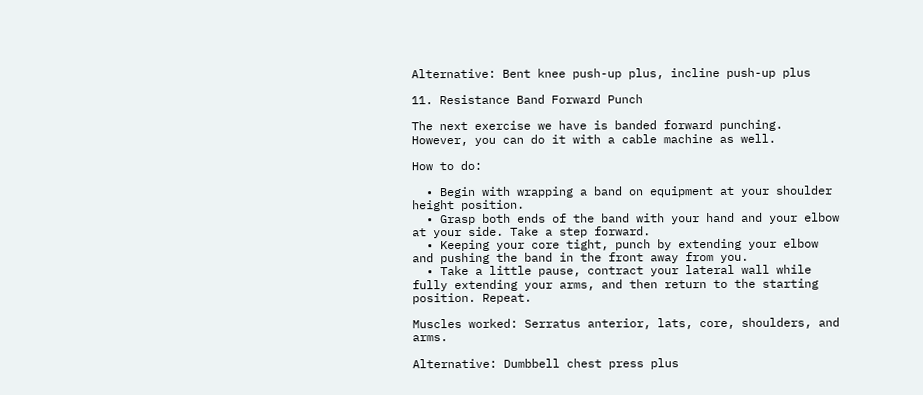Alternative: Bent knee push-up plus, incline push-up plus

11. Resistance Band Forward Punch

The next exercise we have is banded forward punching. However, you can do it with a cable machine as well.

How to do:

  • Begin with wrapping a band on equipment at your shoulder height position.
  • Grasp both ends of the band with your hand and your elbow at your side. Take a step forward.
  • Keeping your core tight, punch by extending your elbow and pushing the band in the front away from you.
  • Take a little pause, contract your lateral wall while fully extending your arms, and then return to the starting position. Repeat.

Muscles worked: Serratus anterior, lats, core, shoulders, and arms.

Alternative: Dumbbell chest press plus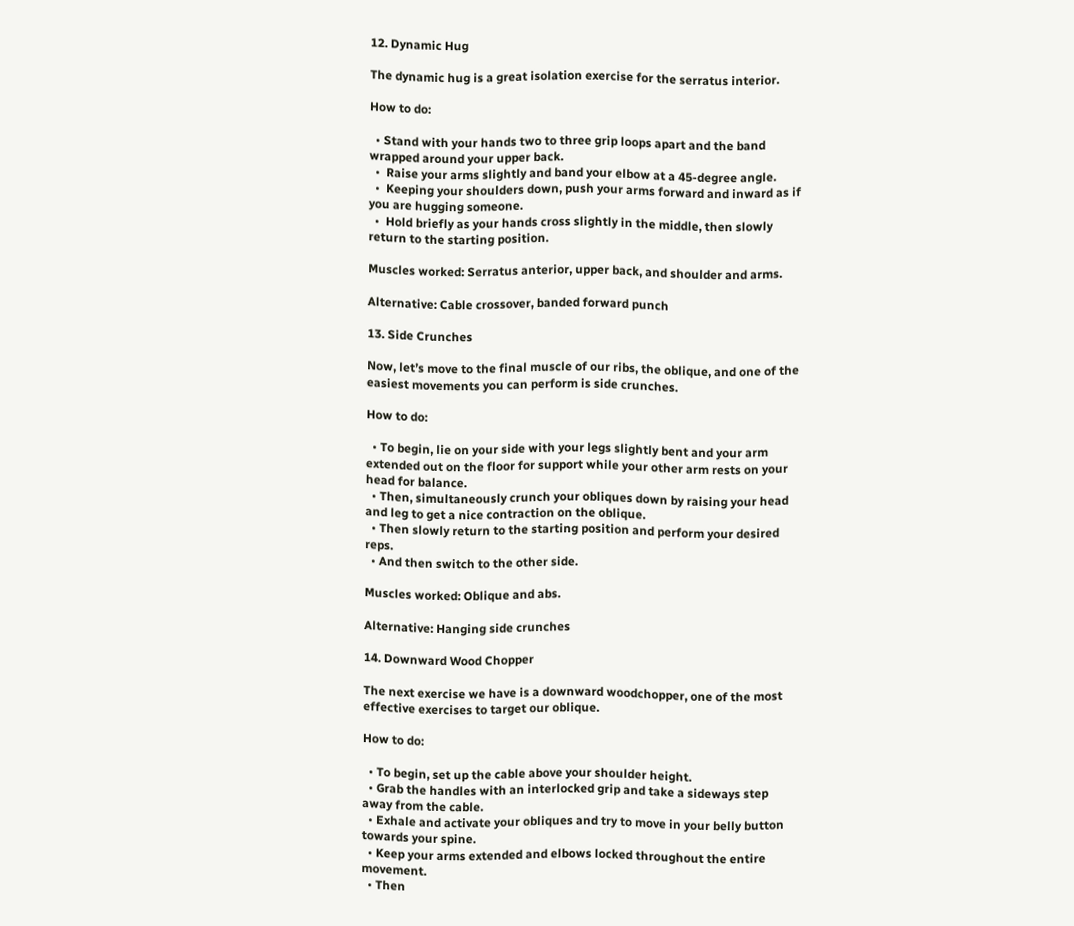12. Dynamic Hug

The dynamic hug is a great isolation exercise for the serratus interior.

How to do:

  • Stand with your hands two to three grip loops apart and the band wrapped around your upper back.
  •  Raise your arms slightly and band your elbow at a 45-degree angle.
  •  Keeping your shoulders down, push your arms forward and inward as if you are hugging someone.
  •  Hold briefly as your hands cross slightly in the middle, then slowly return to the starting position.

Muscles worked: Serratus anterior, upper back, and shoulder and arms.

Alternative: Cable crossover, banded forward punch

13. Side Crunches

Now, let’s move to the final muscle of our ribs, the oblique, and one of the easiest movements you can perform is side crunches.

How to do:

  • To begin, lie on your side with your legs slightly bent and your arm extended out on the floor for support while your other arm rests on your head for balance.
  • Then, simultaneously crunch your obliques down by raising your head and leg to get a nice contraction on the oblique.
  • Then slowly return to the starting position and perform your desired reps.
  • And then switch to the other side.

Muscles worked: Oblique and abs.

Alternative: Hanging side crunches

14. Downward Wood Chopper

The next exercise we have is a downward woodchopper, one of the most effective exercises to target our oblique.

How to do:

  • To begin, set up the cable above your shoulder height.
  • Grab the handles with an interlocked grip and take a sideways step away from the cable.
  • Exhale and activate your obliques and try to move in your belly button towards your spine.
  • Keep your arms extended and elbows locked throughout the entire movement.
  • Then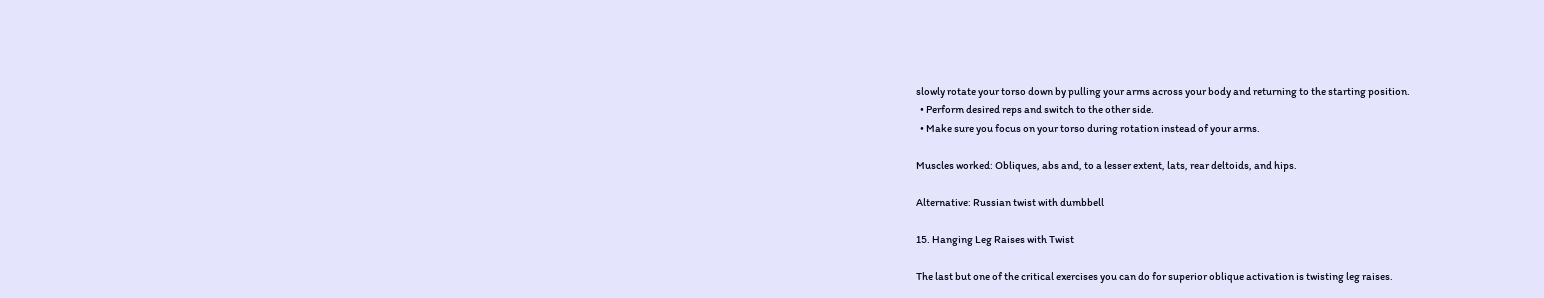slowly rotate your torso down by pulling your arms across your body and returning to the starting position.
  • Perform desired reps and switch to the other side.
  • Make sure you focus on your torso during rotation instead of your arms.

Muscles worked: Obliques, abs and, to a lesser extent, lats, rear deltoids, and hips.

Alternative: Russian twist with dumbbell

15. Hanging Leg Raises with Twist

The last but one of the critical exercises you can do for superior oblique activation is twisting leg raises.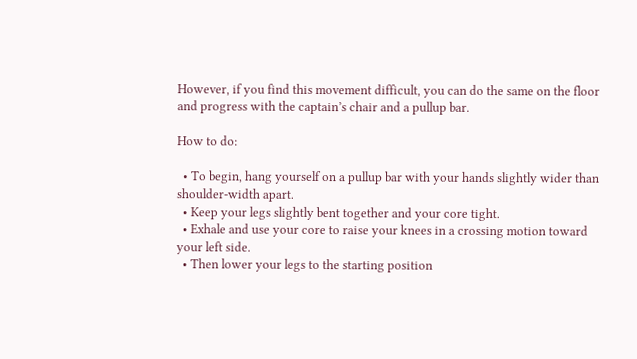However, if you find this movement difficult, you can do the same on the floor and progress with the captain’s chair and a pullup bar.

How to do:

  • To begin, hang yourself on a pullup bar with your hands slightly wider than shoulder-width apart.
  • Keep your legs slightly bent together and your core tight.
  • Exhale and use your core to raise your knees in a crossing motion toward your left side.
  • Then lower your legs to the starting position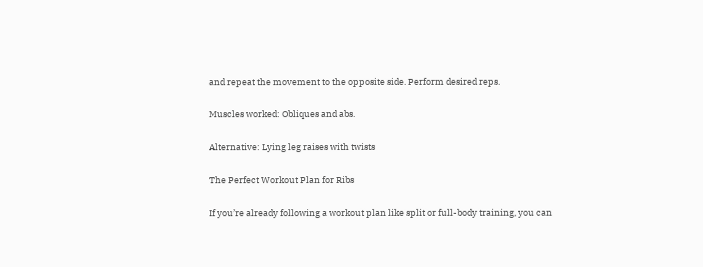and repeat the movement to the opposite side. Perform desired reps.

Muscles worked: Obliques and abs.

Alternative: Lying leg raises with twists

The Perfect Workout Plan for Ribs

If you’re already following a workout plan like split or full-body training, you can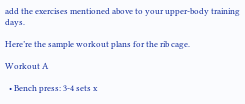add the exercises mentioned above to your upper-body training days.

Here’re the sample workout plans for the rib cage.

Workout A

  • Bench press: 3-4 sets x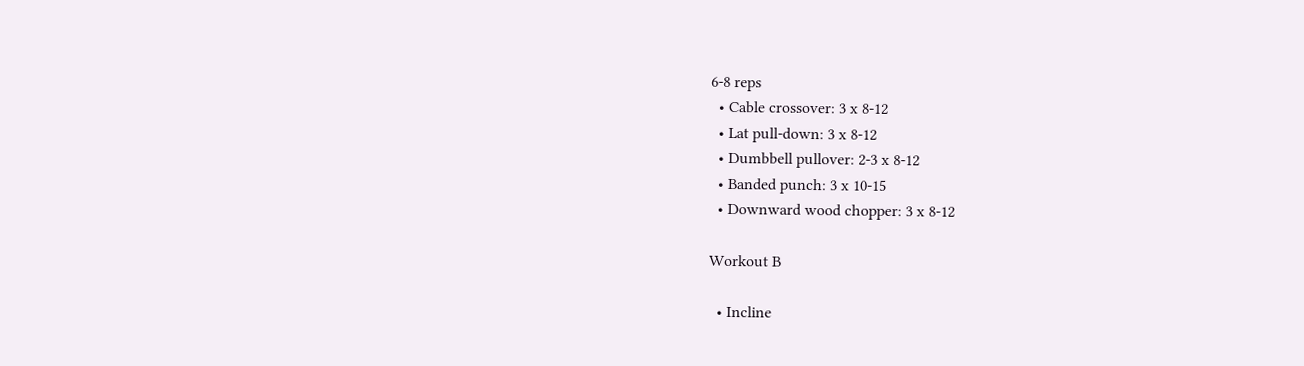6-8 reps
  • Cable crossover: 3 x 8-12
  • Lat pull-down: 3 x 8-12
  • Dumbbell pullover: 2-3 x 8-12
  • Banded punch: 3 x 10-15
  • Downward wood chopper: 3 x 8-12

Workout B

  • Incline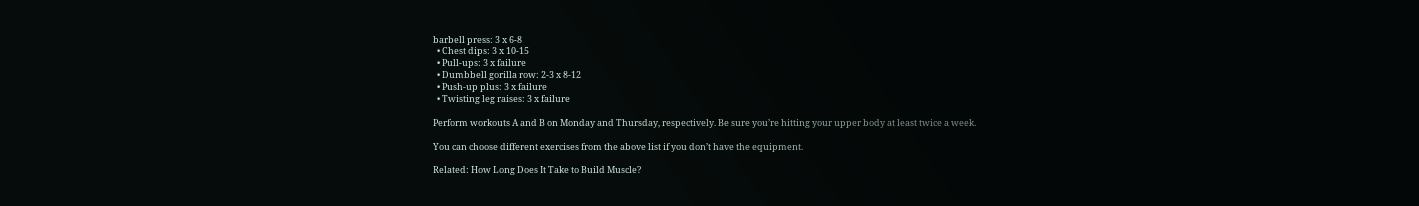barbell press: 3 x 6-8
  • Chest dips: 3 x 10-15
  • Pull-ups: 3 x failure
  • Dumbbell gorilla row: 2-3 x 8-12
  • Push-up plus: 3 x failure
  • Twisting leg raises: 3 x failure

Perform workouts A and B on Monday and Thursday, respectively. Be sure you’re hitting your upper body at least twice a week.

You can choose different exercises from the above list if you don’t have the equipment.

Related: How Long Does It Take to Build Muscle?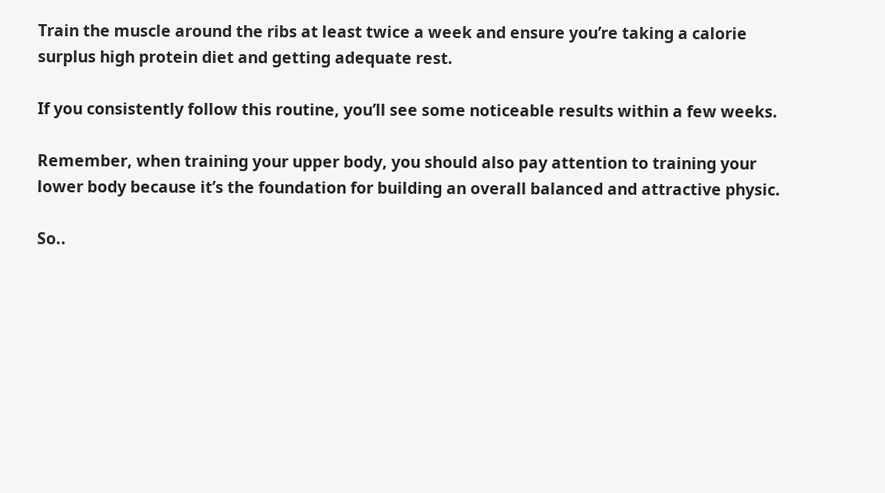Train the muscle around the ribs at least twice a week and ensure you’re taking a calorie surplus high protein diet and getting adequate rest.

If you consistently follow this routine, you’ll see some noticeable results within a few weeks.

Remember, when training your upper body, you should also pay attention to training your lower body because it’s the foundation for building an overall balanced and attractive physic.

So..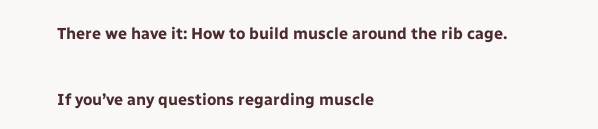There we have it: How to build muscle around the rib cage.

If you’ve any questions regarding muscle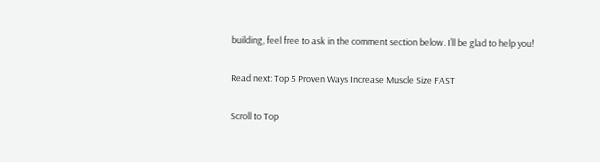building, feel free to ask in the comment section below. I’ll be glad to help you!

Read next: Top 5 Proven Ways Increase Muscle Size FAST

Scroll to Top